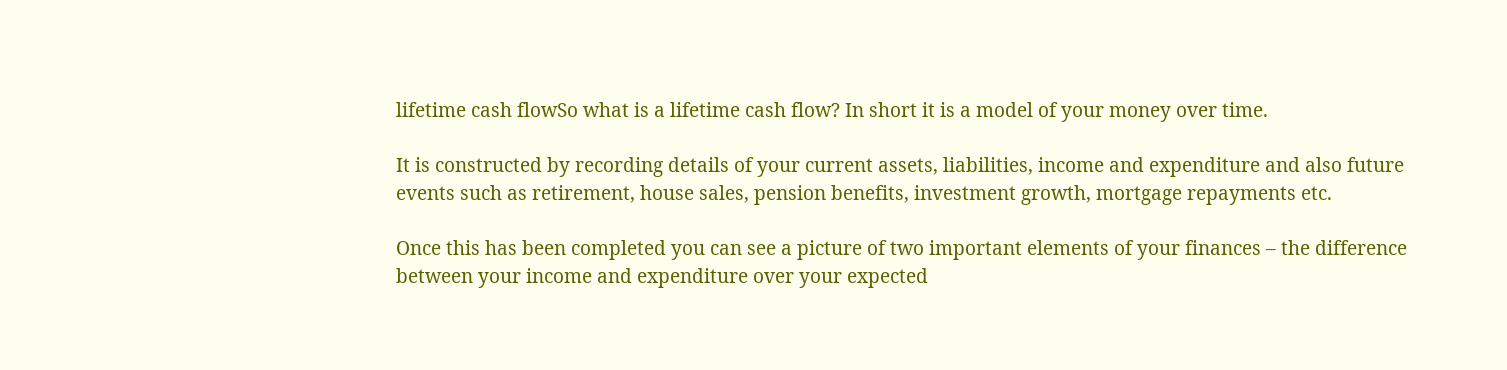lifetime cash flowSo what is a lifetime cash flow? In short it is a model of your money over time.

It is constructed by recording details of your current assets, liabilities, income and expenditure and also future events such as retirement, house sales, pension benefits, investment growth, mortgage repayments etc.

Once this has been completed you can see a picture of two important elements of your finances – the difference between your income and expenditure over your expected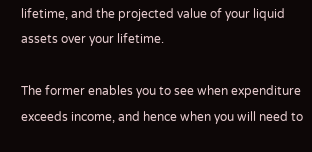lifetime, and the projected value of your liquid assets over your lifetime.

The former enables you to see when expenditure exceeds income, and hence when you will need to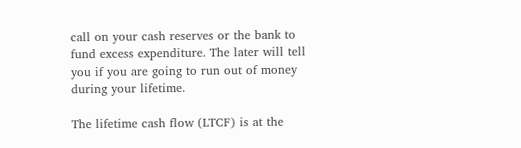call on your cash reserves or the bank to fund excess expenditure. The later will tell you if you are going to run out of money during your lifetime.

The lifetime cash flow (LTCF) is at the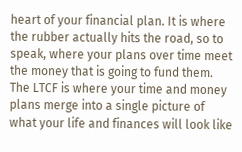heart of your financial plan. It is where the rubber actually hits the road, so to speak, where your plans over time meet the money that is going to fund them. The LTCF is where your time and money plans merge into a single picture of what your life and finances will look like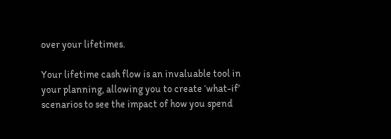over your lifetimes.

Your lifetime cash flow is an invaluable tool in your planning, allowing you to create ‘what-if’ scenarios to see the impact of how you spend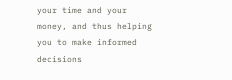your time and your money, and thus helping you to make informed decisions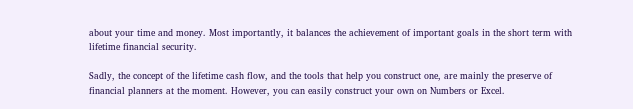about your time and money. Most importantly, it balances the achievement of important goals in the short term with lifetime financial security.

Sadly, the concept of the lifetime cash flow, and the tools that help you construct one, are mainly the preserve of financial planners at the moment. However, you can easily construct your own on Numbers or Excel.